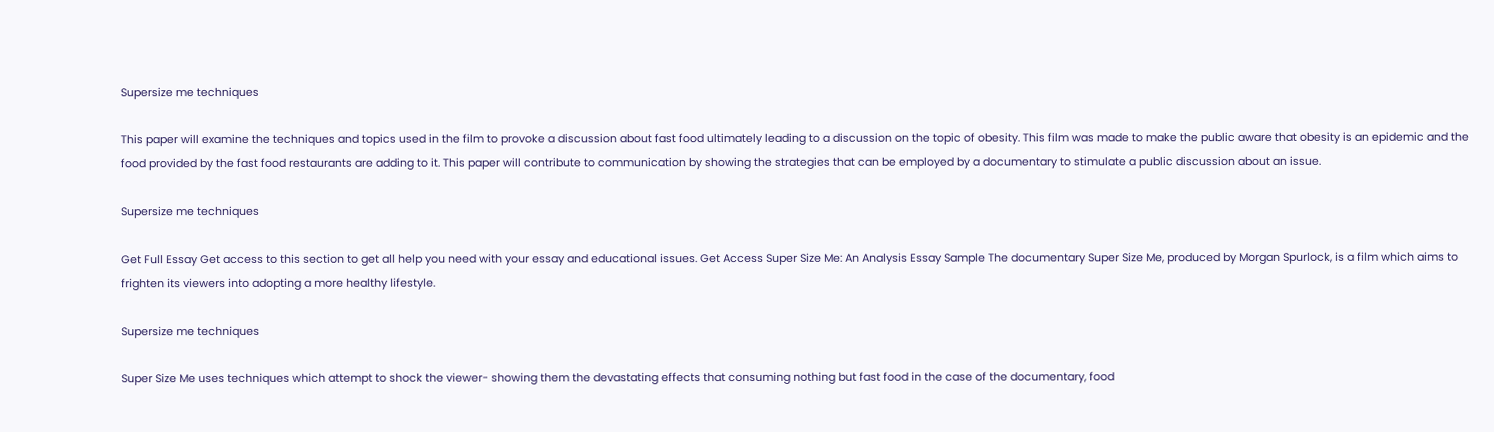Supersize me techniques

This paper will examine the techniques and topics used in the film to provoke a discussion about fast food ultimately leading to a discussion on the topic of obesity. This film was made to make the public aware that obesity is an epidemic and the food provided by the fast food restaurants are adding to it. This paper will contribute to communication by showing the strategies that can be employed by a documentary to stimulate a public discussion about an issue.

Supersize me techniques

Get Full Essay Get access to this section to get all help you need with your essay and educational issues. Get Access Super Size Me: An Analysis Essay Sample The documentary Super Size Me, produced by Morgan Spurlock, is a film which aims to frighten its viewers into adopting a more healthy lifestyle.

Supersize me techniques

Super Size Me uses techniques which attempt to shock the viewer- showing them the devastating effects that consuming nothing but fast food in the case of the documentary, food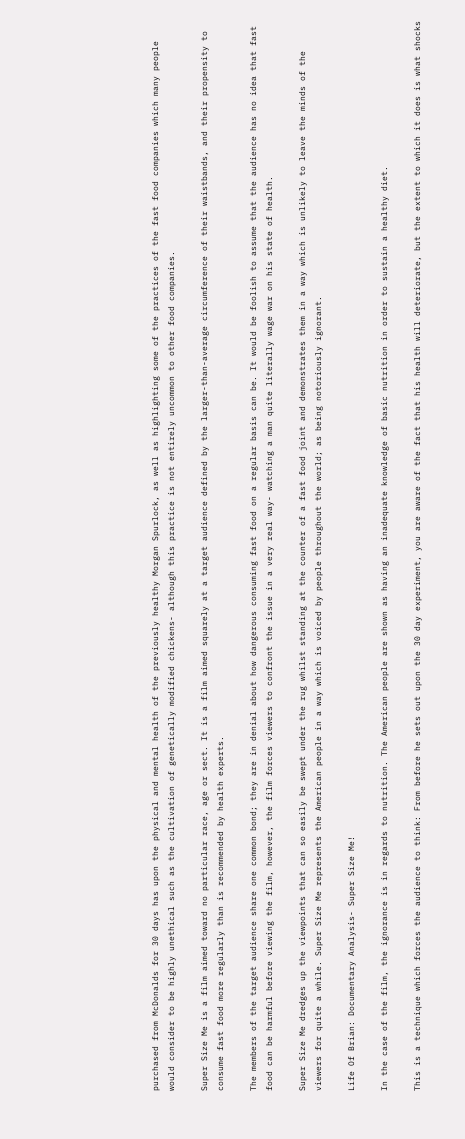purchased from McDonalds for 30 days has upon the physical and mental health of the previously healthy Morgan Spurlock, as well as highlighting some of the practices of the fast food companies which many people would consider to be highly unethical such as the cultivation of genetically modified chickens- although this practice is not entirely uncommon to other food companies.

Super Size Me is a film aimed toward no particular race, age or sect. It is a film aimed squarely at a target audience defined by the larger-than-average circumference of their waistbands, and their propensity to consume fast food more regularly than is recommended by health experts.

The members of the target audience share one common bond; they are in denial about how dangerous consuming fast food on a regular basis can be. It would be foolish to assume that the audience has no idea that fast food can be harmful before viewing the film, however, the film forces viewers to confront the issue in a very real way- watching a man quite literally wage war on his state of health.

Super Size Me dredges up the viewpoints that can so easily be swept under the rug whilst standing at the counter of a fast food joint and demonstrates them in a way which is unlikely to leave the minds of the viewers for quite a while. Super Size Me represents the American people in a way which is voiced by people throughout the world; as being notoriously ignorant.

Life Of Brian: Documentary Analysis- Super Size Me!

In the case of the film, the ignorance is in regards to nutrition. The American people are shown as having an inadequate knowledge of basic nutrition in order to sustain a healthy diet.

This is a technique which forces the audience to think: From before he sets out upon the 30 day experiment, you are aware of the fact that his health will deteriorate, but the extent to which it does is what shocks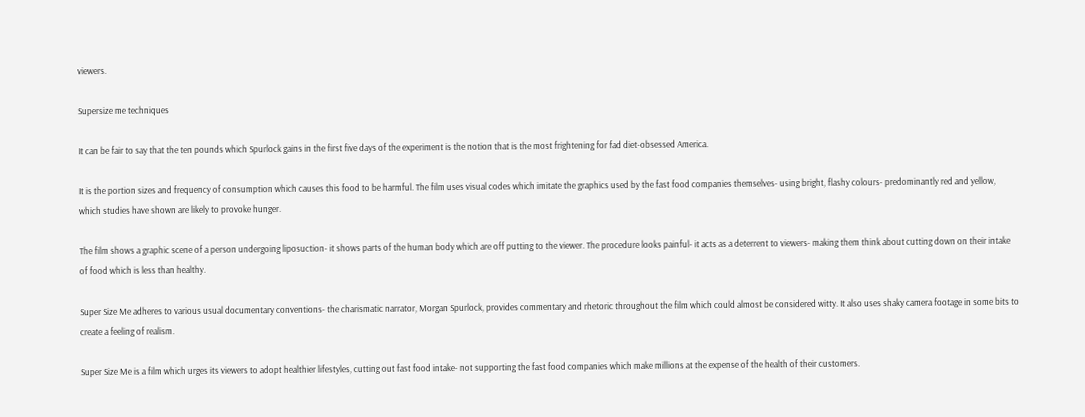viewers.

Supersize me techniques

It can be fair to say that the ten pounds which Spurlock gains in the first five days of the experiment is the notion that is the most frightening for fad diet-obsessed America.

It is the portion sizes and frequency of consumption which causes this food to be harmful. The film uses visual codes which imitate the graphics used by the fast food companies themselves- using bright, flashy colours- predominantly red and yellow, which studies have shown are likely to provoke hunger.

The film shows a graphic scene of a person undergoing liposuction- it shows parts of the human body which are off putting to the viewer. The procedure looks painful- it acts as a deterrent to viewers- making them think about cutting down on their intake of food which is less than healthy.

Super Size Me adheres to various usual documentary conventions- the charismatic narrator, Morgan Spurlock, provides commentary and rhetoric throughout the film which could almost be considered witty. It also uses shaky camera footage in some bits to create a feeling of realism.

Super Size Me is a film which urges its viewers to adopt healthier lifestyles, cutting out fast food intake- not supporting the fast food companies which make millions at the expense of the health of their customers.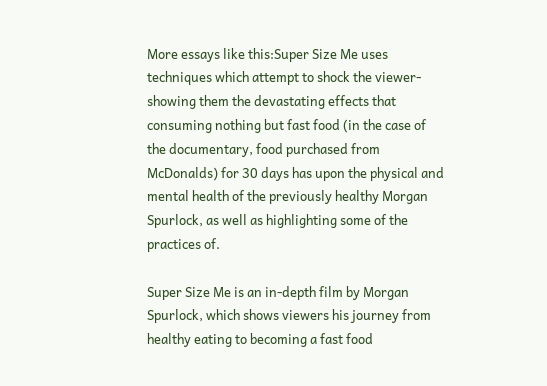More essays like this:Super Size Me uses techniques which attempt to shock the viewer- showing them the devastating effects that consuming nothing but fast food (in the case of the documentary, food purchased from McDonalds) for 30 days has upon the physical and mental health of the previously healthy Morgan Spurlock, as well as highlighting some of the practices of.

Super Size Me is an in-depth film by Morgan Spurlock, which shows viewers his journey from healthy eating to becoming a fast food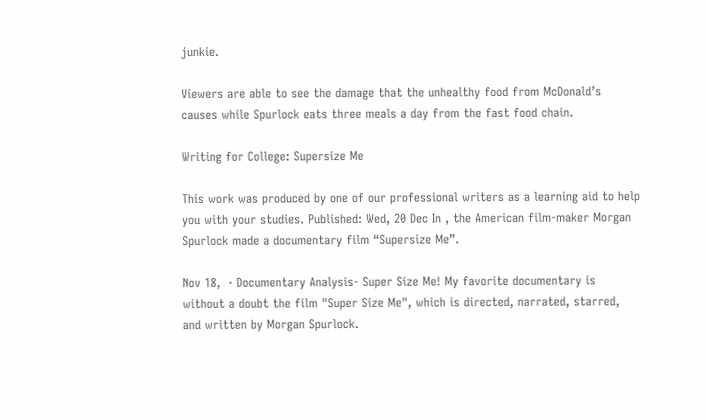junkie.

Viewers are able to see the damage that the unhealthy food from McDonald’s causes while Spurlock eats three meals a day from the fast food chain.

Writing for College: Supersize Me

This work was produced by one of our professional writers as a learning aid to help you with your studies. Published: Wed, 20 Dec In , the American film-maker Morgan Spurlock made a documentary film “Supersize Me”.

Nov 18,  · Documentary Analysis- Super Size Me! My favorite documentary is without a doubt the film "Super Size Me", which is directed, narrated, starred, and written by Morgan Spurlock.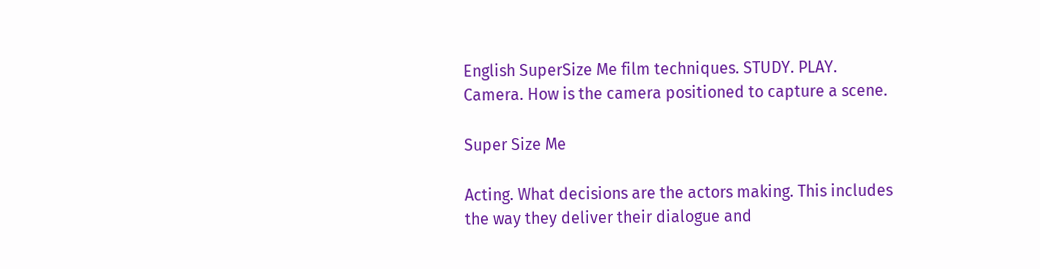English SuperSize Me film techniques. STUDY. PLAY. Camera. How is the camera positioned to capture a scene.

Super Size Me

Acting. What decisions are the actors making. This includes the way they deliver their dialogue and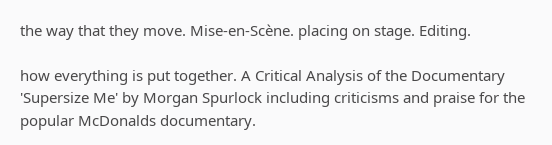the way that they move. Mise-en-Scène. placing on stage. Editing.

how everything is put together. A Critical Analysis of the Documentary 'Supersize Me' by Morgan Spurlock including criticisms and praise for the popular McDonalds documentary.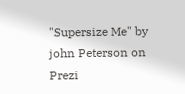"Supersize Me" by john Peterson on Prezi